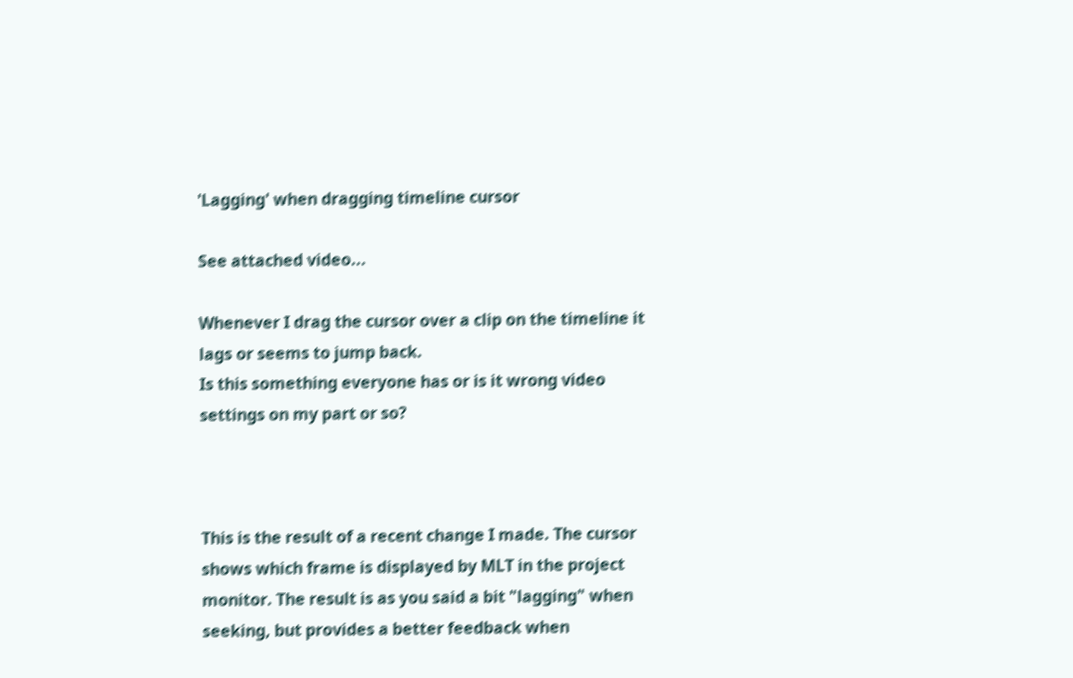'Lagging' when dragging timeline cursor

See attached video...

Whenever I drag the cursor over a clip on the timeline it lags or seems to jump back.
Is this something everyone has or is it wrong video settings on my part or so?



This is the result of a recent change I made. The cursor shows which frame is displayed by MLT in the project monitor. The result is as you said a bit "lagging" when seeking, but provides a better feedback when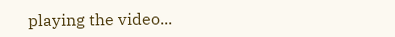playing the video...